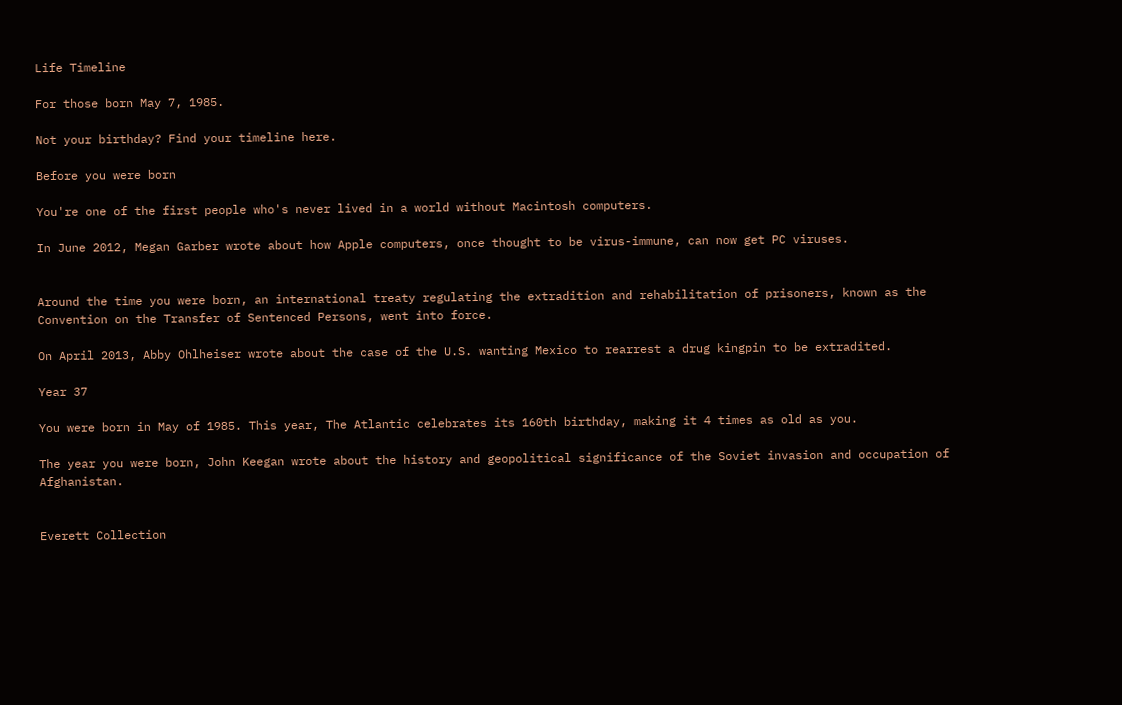Life Timeline

For those born May 7, 1985.

Not your birthday? Find your timeline here.

Before you were born

You're one of the first people who's never lived in a world without Macintosh computers.

In June 2012, Megan Garber wrote about how Apple computers, once thought to be virus-immune, can now get PC viruses.


Around the time you were born, an international treaty regulating the extradition and rehabilitation of prisoners, known as the Convention on the Transfer of Sentenced Persons, went into force.

On April 2013, Abby Ohlheiser wrote about the case of the U.S. wanting Mexico to rearrest a drug kingpin to be extradited.

Year 37

You were born in May of 1985. This year, The Atlantic celebrates its 160th birthday, making it 4 times as old as you.

The year you were born, John Keegan wrote about the history and geopolitical significance of the Soviet invasion and occupation of Afghanistan.


Everett Collection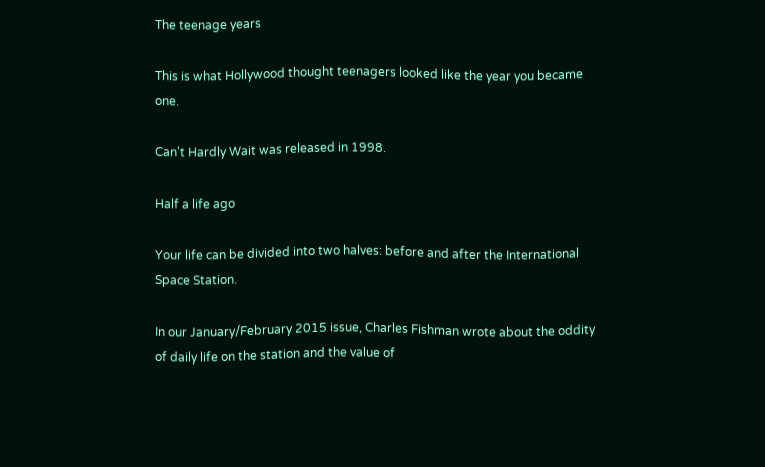The teenage years

This is what Hollywood thought teenagers looked like the year you became one.

Can't Hardly Wait was released in 1998.

Half a life ago

Your life can be divided into two halves: before and after the International Space Station.

In our January/February 2015 issue, Charles Fishman wrote about the oddity of daily life on the station and the value of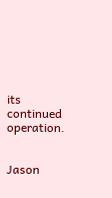its continued operation.


Jason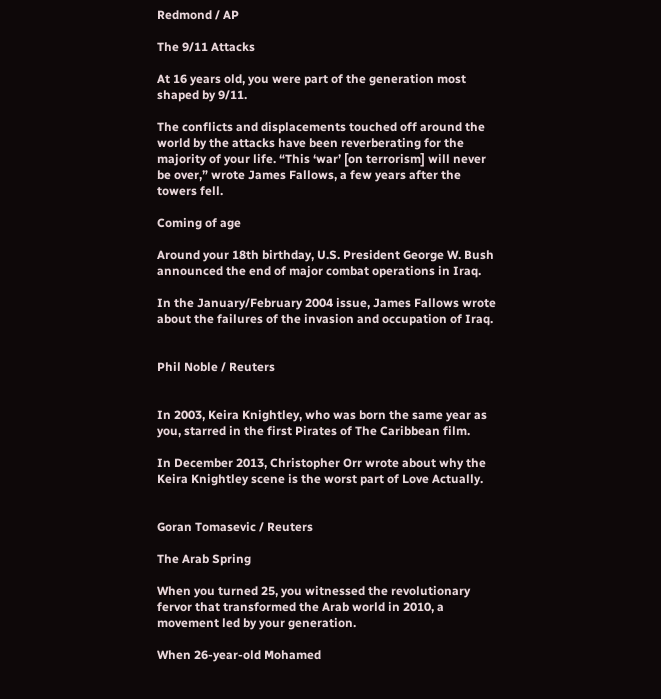Redmond / AP

The 9/11 Attacks

At 16 years old, you were part of the generation most shaped by 9/11.

The conflicts and displacements touched off around the world by the attacks have been reverberating for the majority of your life. “This ‘war’ [on terrorism] will never be over,” wrote James Fallows, a few years after the towers fell.

Coming of age

Around your 18th birthday, U.S. President George W. Bush announced the end of major combat operations in Iraq.

In the January/February 2004 issue, James Fallows wrote about the failures of the invasion and occupation of Iraq.


Phil Noble / Reuters


In 2003, Keira Knightley, who was born the same year as you, starred in the first Pirates of The Caribbean film.

In December 2013, Christopher Orr wrote about why the Keira Knightley scene is the worst part of Love Actually.


Goran Tomasevic / Reuters

The Arab Spring

When you turned 25, you witnessed the revolutionary fervor that transformed the Arab world in 2010, a movement led by your generation.

When 26-year-old Mohamed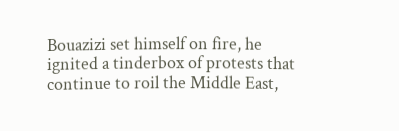Bouazizi set himself on fire, he ignited a tinderbox of protests that continue to roil the Middle East,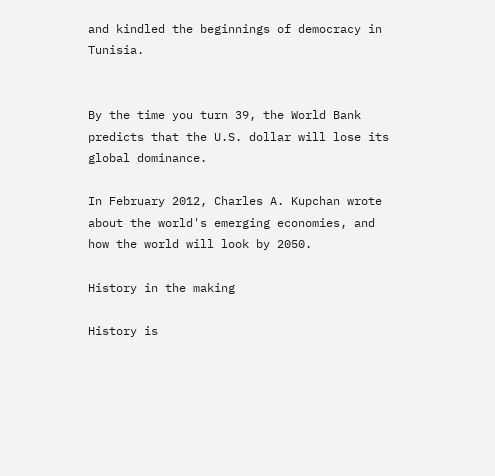and kindled the beginnings of democracy in Tunisia.


By the time you turn 39, the World Bank predicts that the U.S. dollar will lose its global dominance.

In February 2012, Charles A. Kupchan wrote about the world's emerging economies, and how the world will look by 2050.

History in the making

History is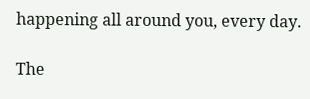happening all around you, every day.

The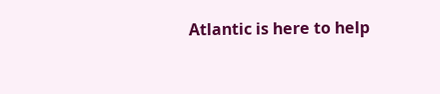Atlantic is here to help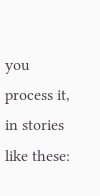you process it, in stories like these: